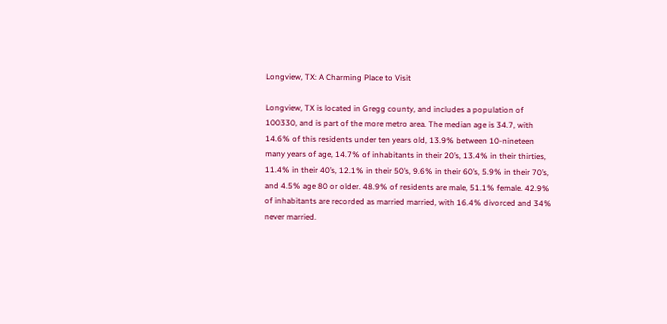Longview, TX: A Charming Place to Visit

Longview, TX is located in Gregg county, and includes a population of 100330, and is part of the more metro area. The median age is 34.7, with 14.6% of this residents under ten years old, 13.9% between 10-nineteen many years of age, 14.7% of inhabitants in their 20’s, 13.4% in their thirties, 11.4% in their 40’s, 12.1% in their 50’s, 9.6% in their 60’s, 5.9% in their 70’s, and 4.5% age 80 or older. 48.9% of residents are male, 51.1% female. 42.9% of inhabitants are recorded as married married, with 16.4% divorced and 34% never married.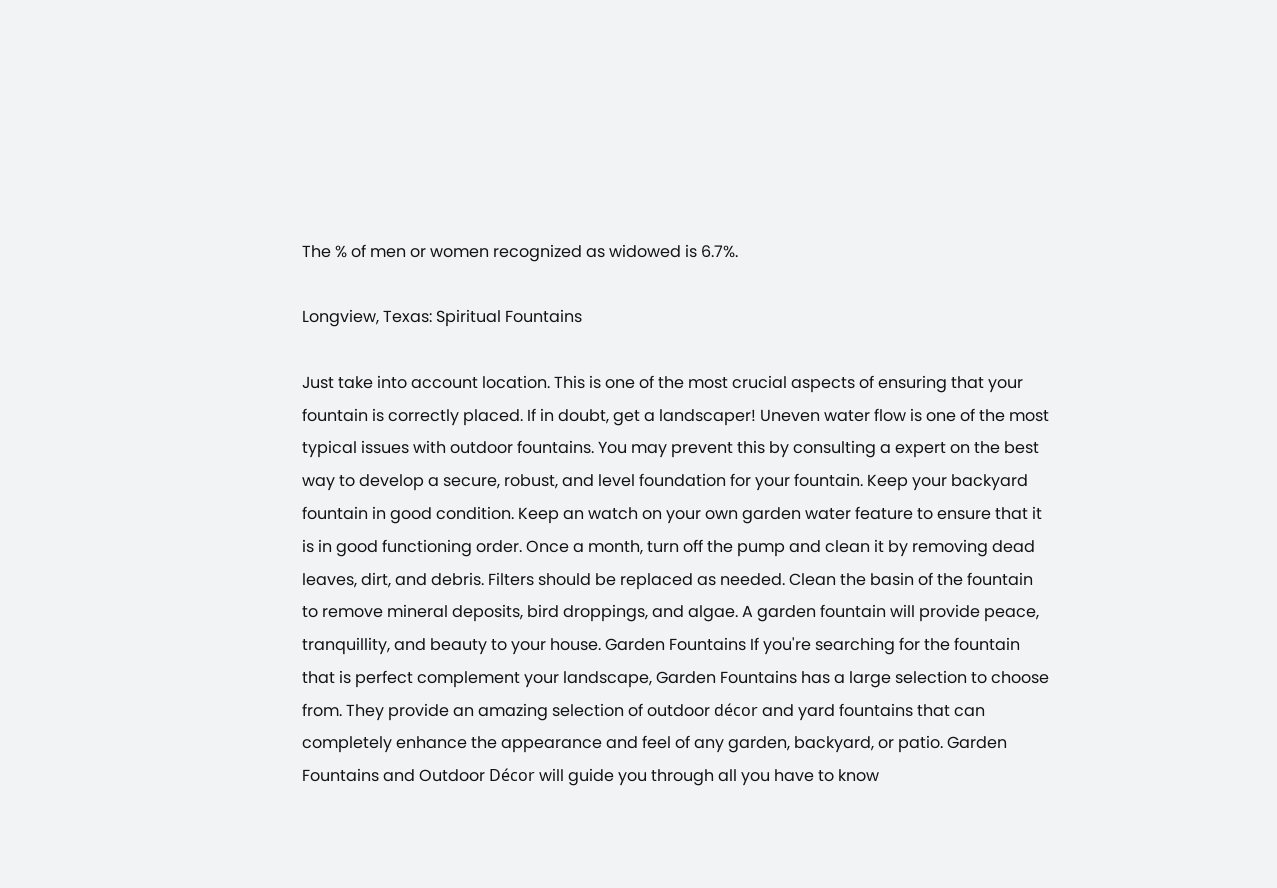The % of men or women recognized as widowed is 6.7%.

Longview, Texas: Spiritual Fountains

Just take into account location. This is one of the most crucial aspects of ensuring that your fountain is correctly placed. If in doubt, get a landscaper! Uneven water flow is one of the most typical issues with outdoor fountains. You may prevent this by consulting a expert on the best way to develop a secure, robust, and level foundation for your fountain. Keep your backyard fountain in good condition. Keep an watch on your own garden water feature to ensure that it is in good functioning order. Once a month, turn off the pump and clean it by removing dead leaves, dirt, and debris. Filters should be replaced as needed. Clean the basin of the fountain to remove mineral deposits, bird droppings, and algae. A garden fountain will provide peace, tranquillity, and beauty to your house. Garden Fountains If you're searching for the fountain that is perfect complement your landscape, Garden Fountains has a large selection to choose from. They provide an amazing selection of outdoor décor and yard fountains that can completely enhance the appearance and feel of any garden, backyard, or patio. Garden Fountains and Outdoor Décor will guide you through all you have to know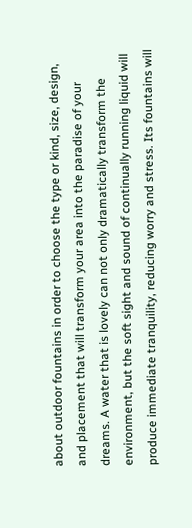about outdoor fountains in order to choose the type or kind, size, design, and placement that will transform your area into the paradise of your dreams. A water that is lovely can not only dramatically transform the environment, but the soft sight and sound of continually running liquid will produce immediate tranquility, reducing worry and stress. Its fountains will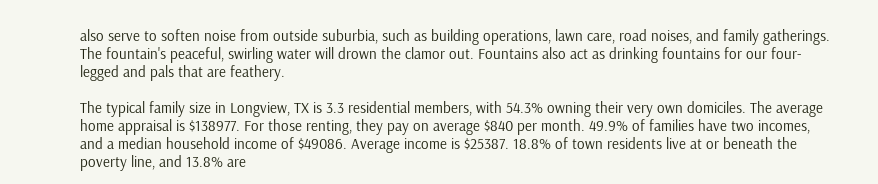also serve to soften noise from outside suburbia, such as building operations, lawn care, road noises, and family gatherings. The fountain's peaceful, swirling water will drown the clamor out. Fountains also act as drinking fountains for our four-legged and pals that are feathery.

The typical family size in Longview, TX is 3.3 residential members, with 54.3% owning their very own domiciles. The average home appraisal is $138977. For those renting, they pay on average $840 per month. 49.9% of families have two incomes, and a median household income of $49086. Average income is $25387. 18.8% of town residents live at or beneath the poverty line, and 13.8% are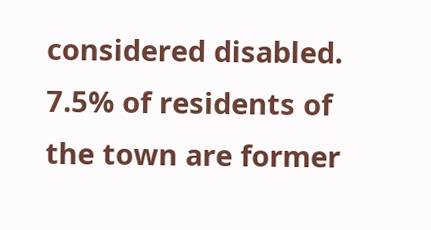considered disabled. 7.5% of residents of the town are former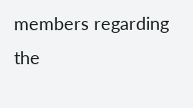members regarding the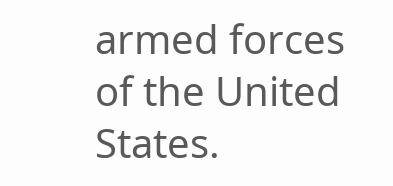armed forces of the United States.